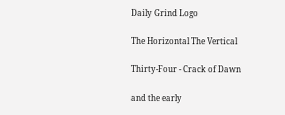Daily Grind Logo

The Horizontal The Vertical

Thirty-Four - Crack of Dawn

and the early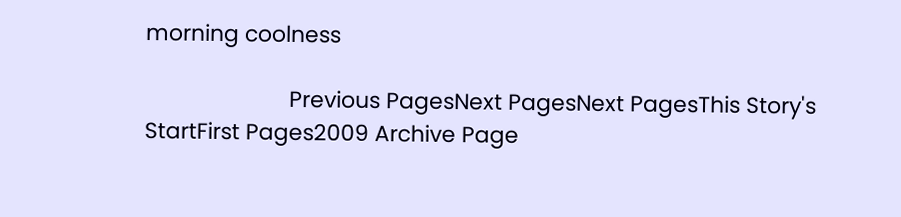morning coolness

                        Previous PagesNext PagesNext PagesThis Story's StartFirst Pages2009 Archive Page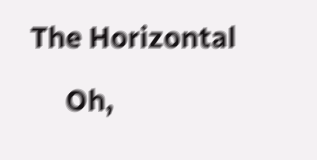The Horizontal

     Oh,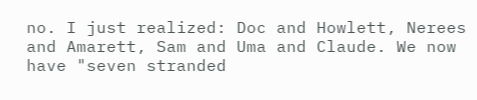no. I just realized: Doc and Howlett, Nerees and Amarett, Sam and Uma and Claude. We now have "seven stranded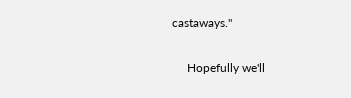castaways."

     Hopefully we'll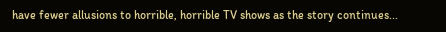have fewer allusions to horrible, horrible TV shows as the story continues...